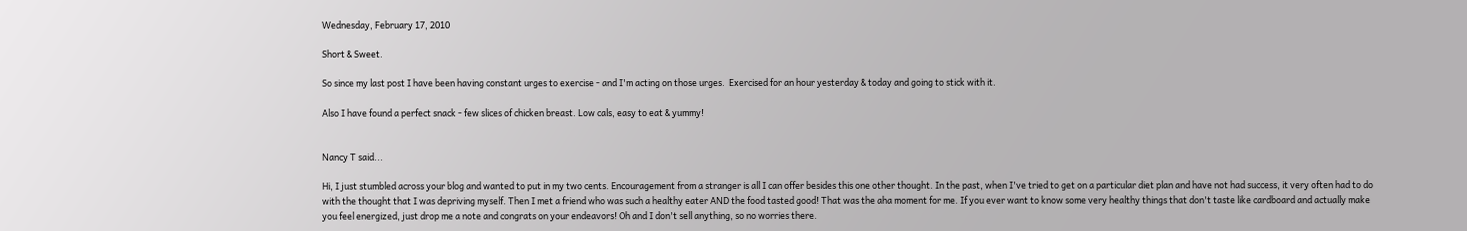Wednesday, February 17, 2010

Short & Sweet.

So since my last post I have been having constant urges to exercise - and I'm acting on those urges.  Exercised for an hour yesterday & today and going to stick with it.

Also I have found a perfect snack - few slices of chicken breast. Low cals, easy to eat & yummy!


Nancy T said...

Hi, I just stumbled across your blog and wanted to put in my two cents. Encouragement from a stranger is all I can offer besides this one other thought. In the past, when I've tried to get on a particular diet plan and have not had success, it very often had to do with the thought that I was depriving myself. Then I met a friend who was such a healthy eater AND the food tasted good! That was the aha moment for me. If you ever want to know some very healthy things that don't taste like cardboard and actually make you feel energized, just drop me a note and congrats on your endeavors! Oh and I don't sell anything, so no worries there.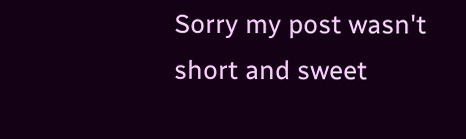Sorry my post wasn't short and sweet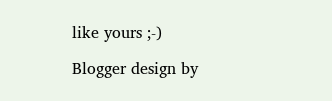like yours ;-)

Blogger design by